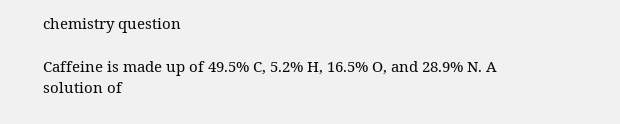chemistry question

Caffeine is made up of 49.5% C, 5.2% H, 16.5% O, and 28.9% N. A solution of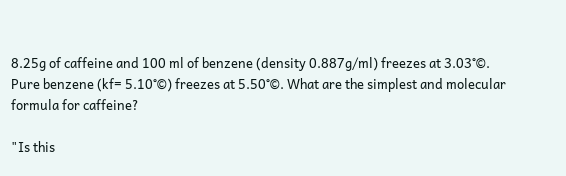8.25g of caffeine and 100 ml of benzene (density 0.887g/ml) freezes at 3.03°©. Pure benzene (kf= 5.10°©) freezes at 5.50°©. What are the simplest and molecular formula for caffeine?

"Is this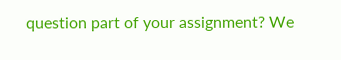question part of your assignment? We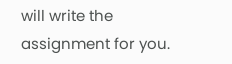will write the assignment for you.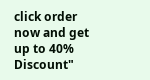click order now and get up to 40% Discount"